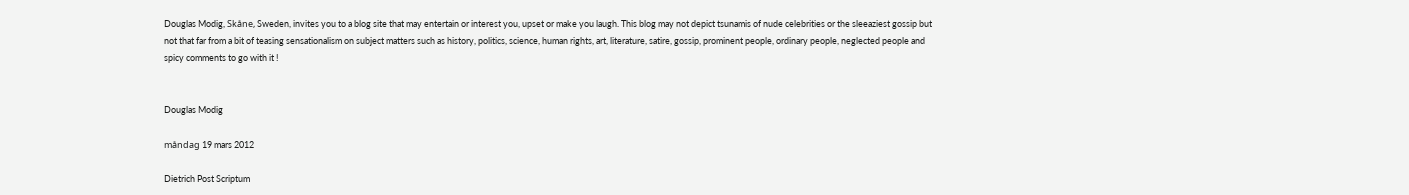Douglas Modig, Skåne, Sweden, invites you to a blog site that may entertain or interest you, upset or make you laugh. This blog may not depict tsunamis of nude celebrities or the sleeaziest gossip but not that far from a bit of teasing sensationalism on subject matters such as history, politics, science, human rights, art, literature, satire, gossip, prominent people, ordinary people, neglected people and spicy comments to go with it !


Douglas Modig

måndag 19 mars 2012

Dietrich Post Scriptum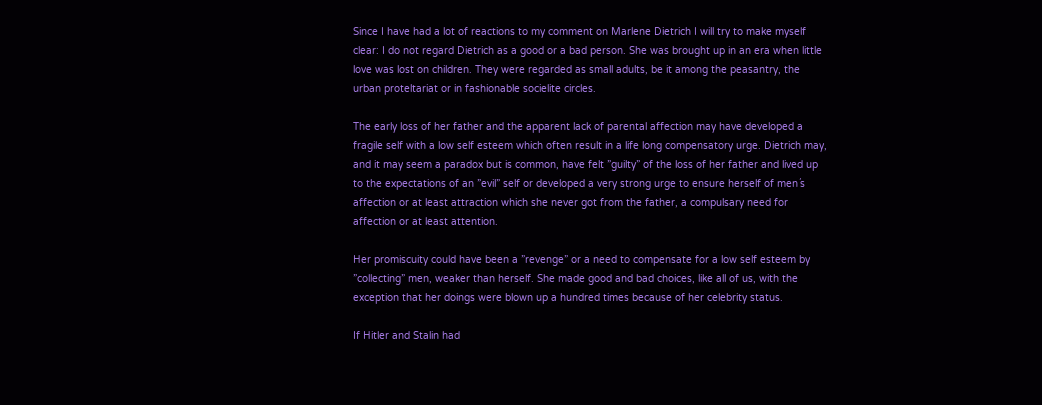Since I have had a lot of reactions to my comment on Marlene Dietrich I will try to make myself clear: I do not regard Dietrich as a good or a bad person. She was brought up in an era when little love was lost on children. They were regarded as small adults, be it among the peasantry, the urban proteltariat or in fashionable socielite circles.

The early loss of her father and the apparent lack of parental affection may have developed a fragile self with a low self esteem which often result in a life long compensatory urge. Dietrich may, and it may seem a paradox but is common, have felt ”guilty” of the loss of her father and lived up to the expectations of an ”evil” self or developed a very strong urge to ensure herself of men´s affection or at least attraction which she never got from the father, a compulsary need for affection or at least attention.

Her promiscuity could have been a ”revenge” or a need to compensate for a low self esteem by ”collecting” men, weaker than herself. She made good and bad choices, like all of us, with the exception that her doings were blown up a hundred times because of her celebrity status.

If Hitler and Stalin had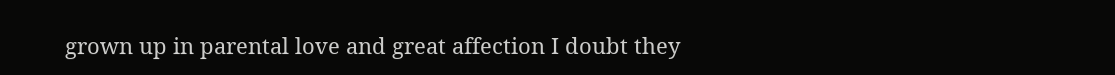grown up in parental love and great affection I doubt they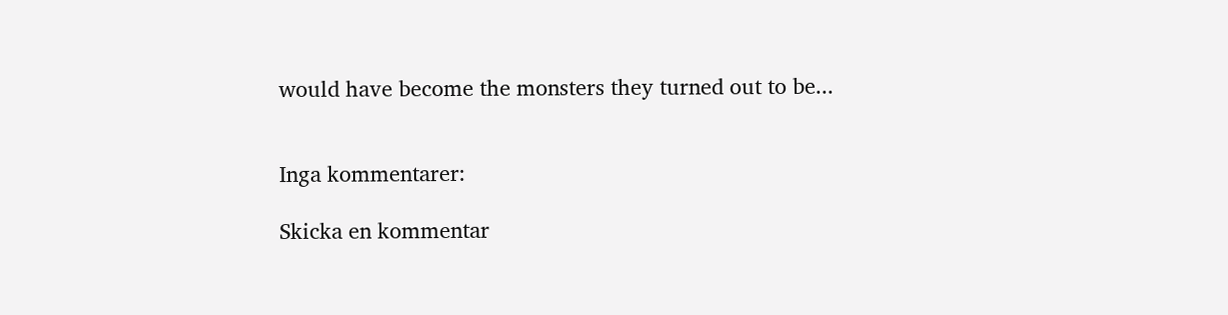would have become the monsters they turned out to be...


Inga kommentarer:

Skicka en kommentar